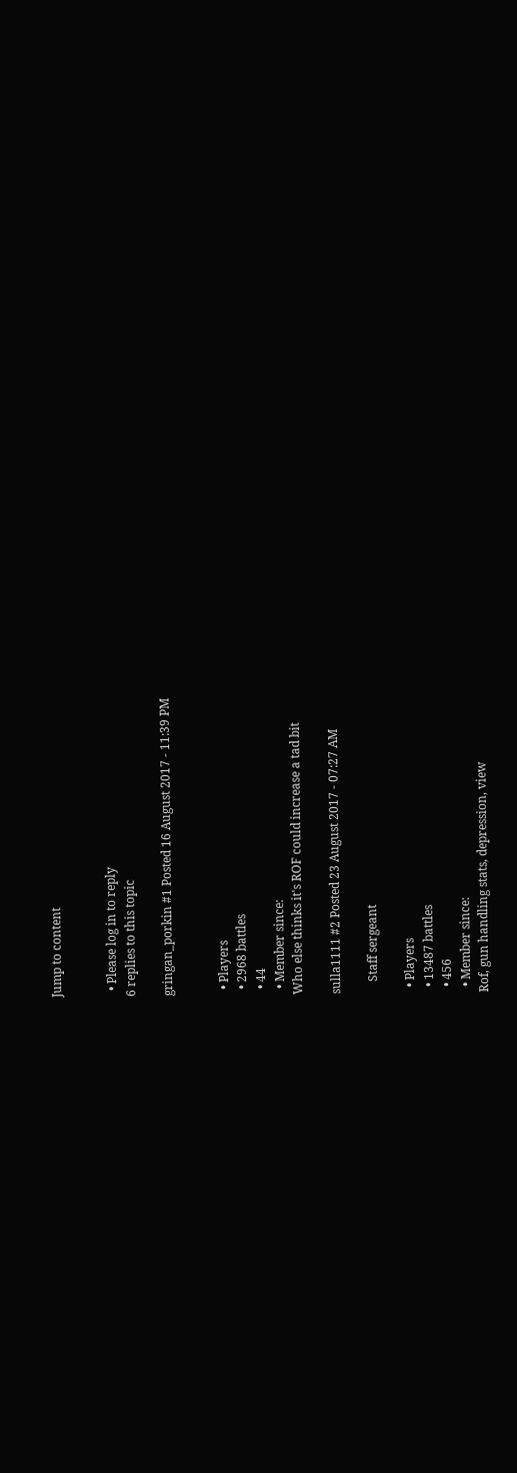Jump to content


  • Please log in to reply
6 replies to this topic

gringan_porkin #1 Posted 16 August 2017 - 11:39 PM


  • Players
  • 2968 battles
  • 44
  • Member since:
Who else thinks it's ROF could increase a tad bit

sulla1111 #2 Posted 23 August 2017 - 07:27 AM

    Staff sergeant

  • Players
  • 13487 battles
  • 456
  • Member since:
Rof, gun handling stats, depression, view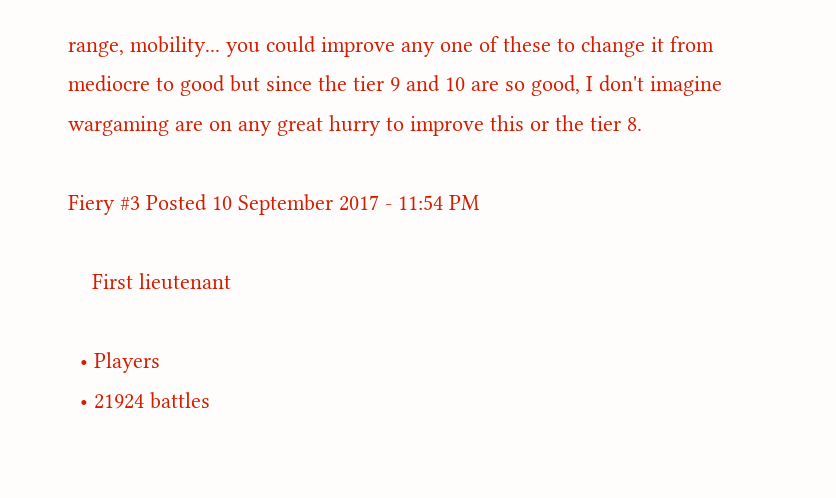range, mobility... you could improve any one of these to change it from mediocre to good but since the tier 9 and 10 are so good, I don't imagine wargaming are on any great hurry to improve this or the tier 8.

Fiery #3 Posted 10 September 2017 - 11:54 PM

    First lieutenant

  • Players
  • 21924 battles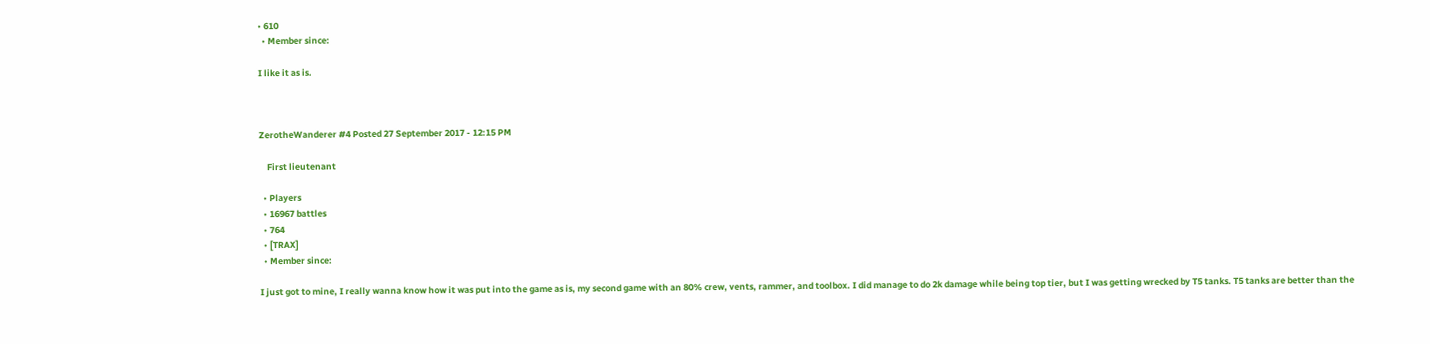• 610
  • Member since:

I like it as is.



ZerotheWanderer #4 Posted 27 September 2017 - 12:15 PM

    First lieutenant

  • Players
  • 16967 battles
  • 764
  • [TRAX]
  • Member since:

I just got to mine, I really wanna know how it was put into the game as is, my second game with an 80% crew, vents, rammer, and toolbox. I did manage to do 2k damage while being top tier, but I was getting wrecked by T5 tanks. T5 tanks are better than the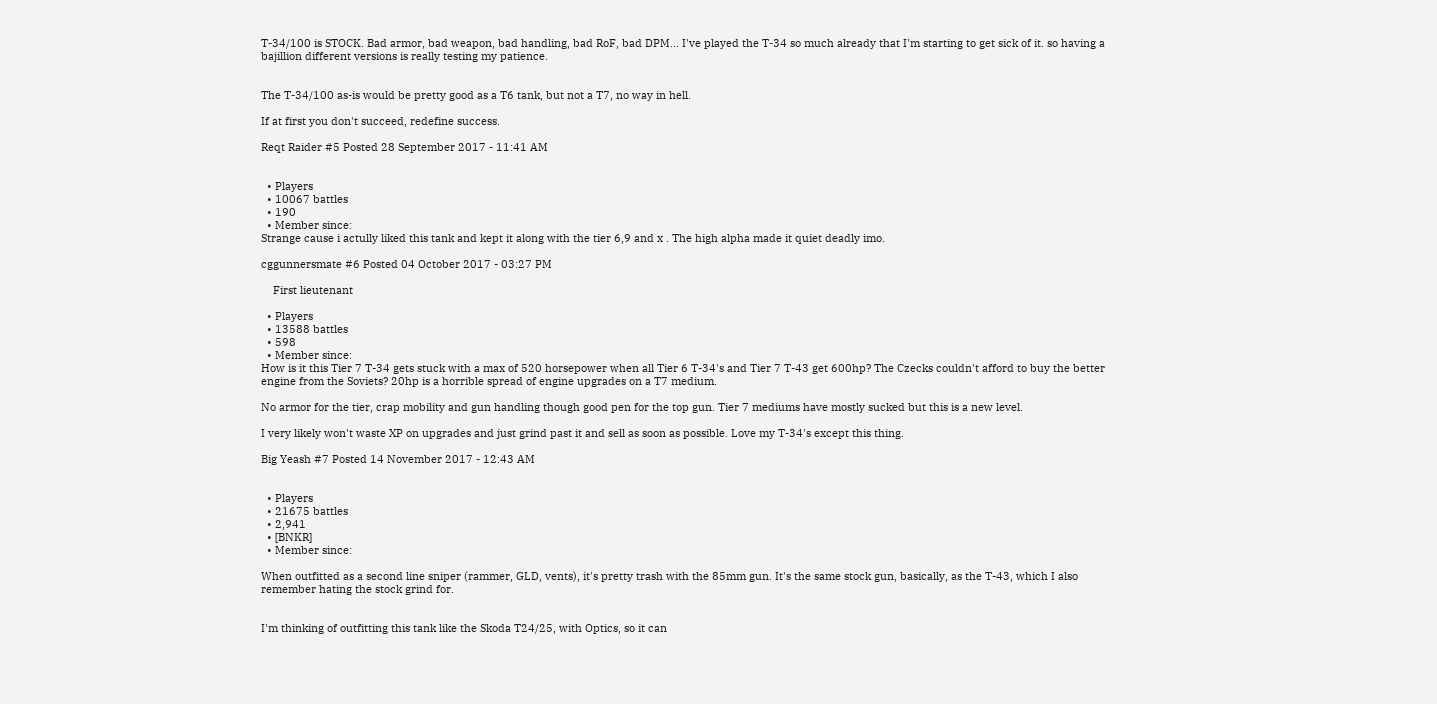T-34/100 is STOCK. Bad armor, bad weapon, bad handling, bad RoF, bad DPM... I've played the T-34 so much already that I'm starting to get sick of it. so having a bajillion different versions is really testing my patience.


The T-34/100 as-is would be pretty good as a T6 tank, but not a T7, no way in hell.

If at first you don't succeed, redefine success.

Reqt Raider #5 Posted 28 September 2017 - 11:41 AM


  • Players
  • 10067 battles
  • 190
  • Member since:
Strange cause i actully liked this tank and kept it along with the tier 6,9 and x . The high alpha made it quiet deadly imo.

cggunnersmate #6 Posted 04 October 2017 - 03:27 PM

    First lieutenant

  • Players
  • 13588 battles
  • 598
  • Member since:
How is it this Tier 7 T-34 gets stuck with a max of 520 horsepower when all Tier 6 T-34's and Tier 7 T-43 get 600hp? The Czecks couldn't afford to buy the better engine from the Soviets? 20hp is a horrible spread of engine upgrades on a T7 medium.

No armor for the tier, crap mobility and gun handling though good pen for the top gun. Tier 7 mediums have mostly sucked but this is a new level.

I very likely won't waste XP on upgrades and just grind past it and sell as soon as possible. Love my T-34's except this thing.

Big Yeash #7 Posted 14 November 2017 - 12:43 AM


  • Players
  • 21675 battles
  • 2,941
  • [BNKR]
  • Member since:

When outfitted as a second line sniper (rammer, GLD, vents), it's pretty trash with the 85mm gun. It's the same stock gun, basically, as the T-43, which I also remember hating the stock grind for.


I'm thinking of outfitting this tank like the Skoda T24/25, with Optics, so it can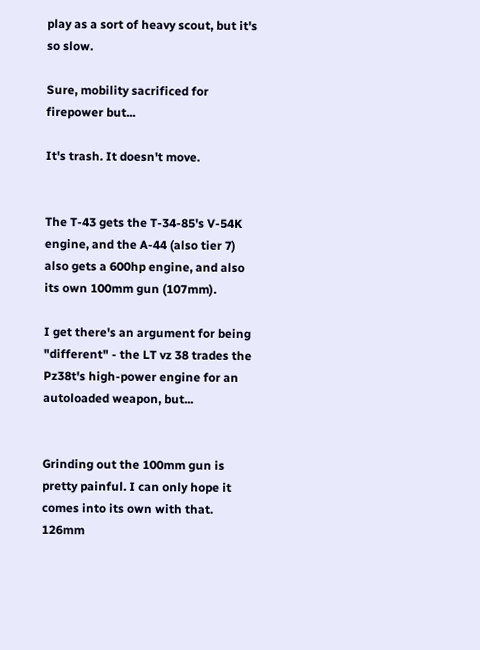play as a sort of heavy scout, but it's so slow.

Sure, mobility sacrificed for firepower but...

It's trash. It doesn't move.


The T-43 gets the T-34-85's V-54K engine, and the A-44 (also tier 7) also gets a 600hp engine, and also its own 100mm gun (107mm).

I get there's an argument for being "different" - the LT vz 38 trades the Pz38t's high-power engine for an autoloaded weapon, but...


Grinding out the 100mm gun is pretty painful. I can only hope it comes into its own with that. 126mm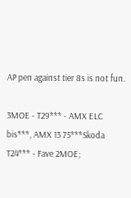AP pen against tier 8s is not fun.

3MOE - T29*** - AMX ELC bis***, AMX 13 75***Skoda T24*** - Fave 2MOE;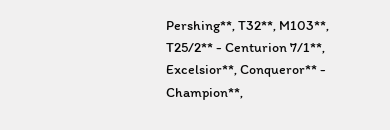Pershing**, T32**, M103**, T25/2** - Centurion 7/1**, Excelsior**, Conqueror** - Champion**,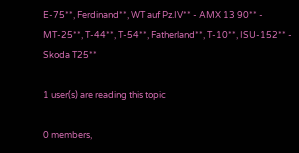E-75**, Ferdinand**, WT auf Pz.IV** - AMX 13 90** - MT-25**, T-44**, T-54**, Fatherland**, T-10**, ISU-152** - Skoda T25**

1 user(s) are reading this topic

0 members,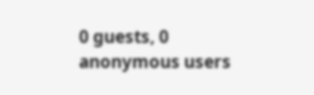0 guests, 0 anonymous users